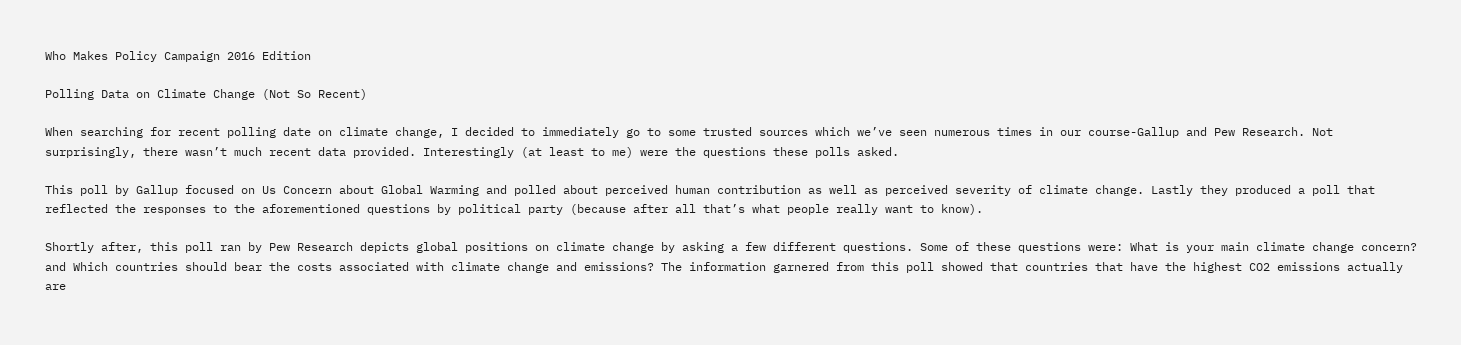Who Makes Policy Campaign 2016 Edition

Polling Data on Climate Change (Not So Recent)

When searching for recent polling date on climate change, I decided to immediately go to some trusted sources which we’ve seen numerous times in our course-Gallup and Pew Research. Not surprisingly, there wasn’t much recent data provided. Interestingly (at least to me) were the questions these polls asked.

This poll by Gallup focused on Us Concern about Global Warming and polled about perceived human contribution as well as perceived severity of climate change. Lastly they produced a poll that reflected the responses to the aforementioned questions by political party (because after all that’s what people really want to know).

Shortly after, this poll ran by Pew Research depicts global positions on climate change by asking a few different questions. Some of these questions were: What is your main climate change concern? and Which countries should bear the costs associated with climate change and emissions? The information garnered from this poll showed that countries that have the highest CO2 emissions actually are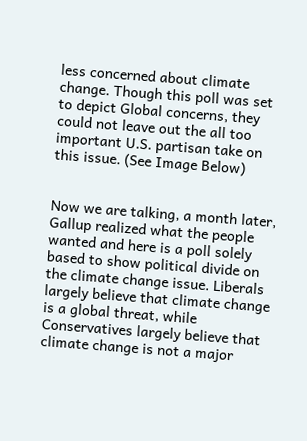less concerned about climate change. Though this poll was set to depict Global concerns, they could not leave out the all too important U.S. partisan take on this issue. (See Image Below)


Now we are talking, a month later, Gallup realized what the people wanted and here is a poll solely based to show political divide on the climate change issue. Liberals largely believe that climate change is a global threat, while Conservatives largely believe that climate change is not a major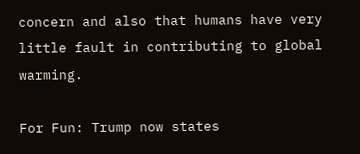concern and also that humans have very little fault in contributing to global warming.

For Fun: Trump now states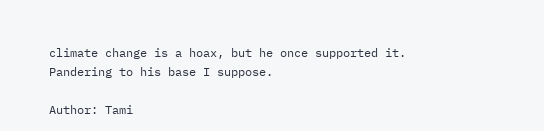climate change is a hoax, but he once supported it. Pandering to his base I suppose.

Author: Tami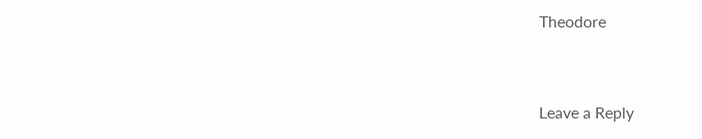Theodore


Leave a Reply